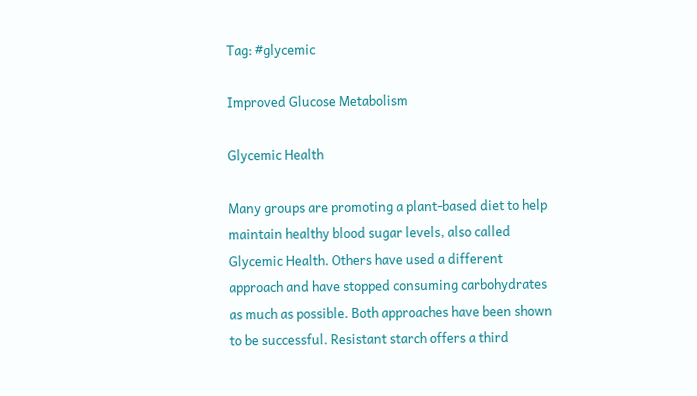Tag: #glycemic

Improved Glucose Metabolism

Glycemic Health

Many groups are promoting a plant-based diet to help maintain healthy blood sugar levels, also called Glycemic Health. Others have used a different approach and have stopped consuming carbohydrates as much as possible. Both approaches have been shown to be successful. Resistant starch offers a third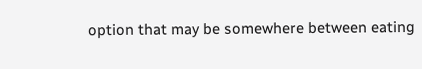option that may be somewhere between eating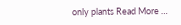only plants Read More …